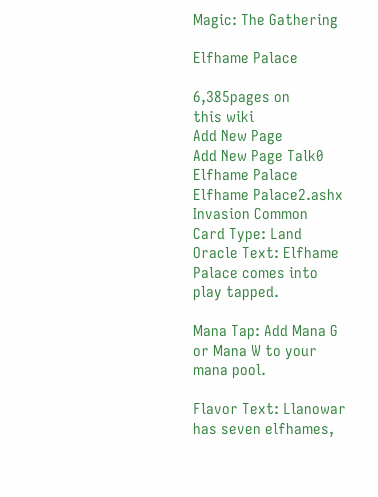Magic: The Gathering

Elfhame Palace

6,385pages on
this wiki
Add New Page
Add New Page Talk0
Elfhame Palace
Elfhame Palace2.ashx
Invasion Common
Card Type: Land
Oracle Text: Elfhame Palace comes into play tapped.

Mana Tap: Add Mana G or Mana W to your mana pool.

Flavor Text: Llanowar has seven elfhames,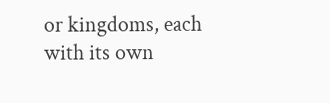or kingdoms, each with its own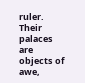ruler. Their palaces are objects of awe,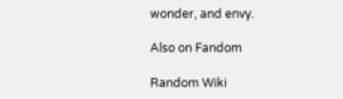wonder, and envy.

Also on Fandom

Random Wiki